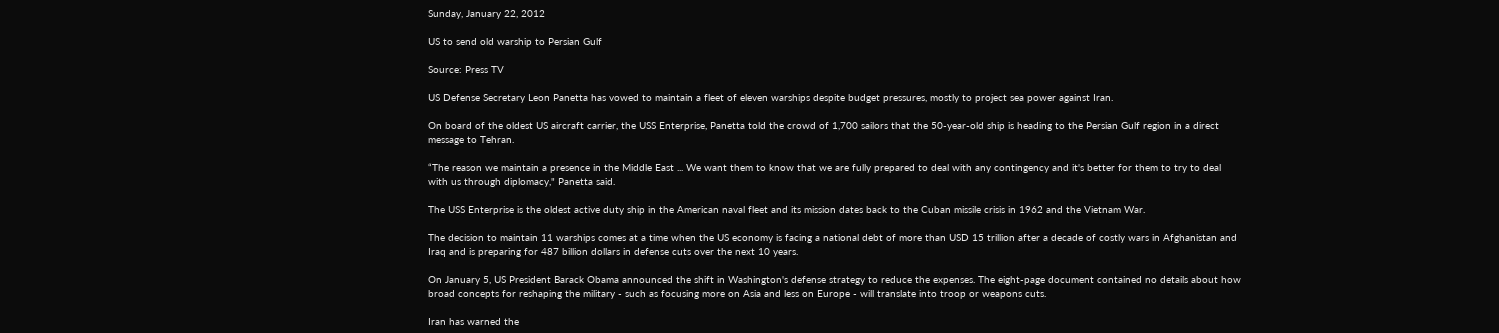Sunday, January 22, 2012

US to send old warship to Persian Gulf

Source: Press TV

US Defense Secretary Leon Panetta has vowed to maintain a fleet of eleven warships despite budget pressures, mostly to project sea power against Iran.

On board of the oldest US aircraft carrier, the USS Enterprise, Panetta told the crowd of 1,700 sailors that the 50-year-old ship is heading to the Persian Gulf region in a direct message to Tehran.

“The reason we maintain a presence in the Middle East ... We want them to know that we are fully prepared to deal with any contingency and it's better for them to try to deal with us through diplomacy," Panetta said.

The USS Enterprise is the oldest active duty ship in the American naval fleet and its mission dates back to the Cuban missile crisis in 1962 and the Vietnam War.

The decision to maintain 11 warships comes at a time when the US economy is facing a national debt of more than USD 15 trillion after a decade of costly wars in Afghanistan and Iraq and is preparing for 487 billion dollars in defense cuts over the next 10 years.

On January 5, US President Barack Obama announced the shift in Washington's defense strategy to reduce the expenses. The eight-page document contained no details about how broad concepts for reshaping the military - such as focusing more on Asia and less on Europe - will translate into troop or weapons cuts.

Iran has warned the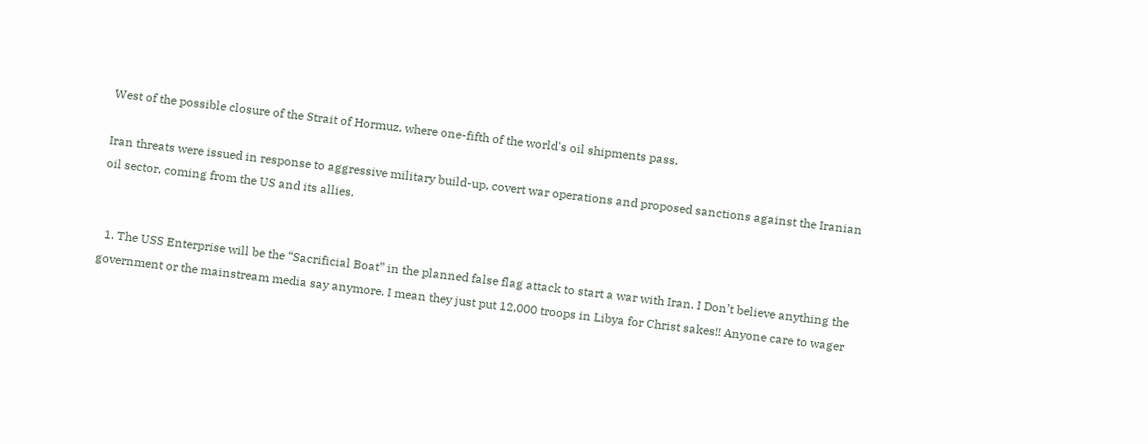West of the possible closure of the Strait of Hormuz, where one-fifth of the world's oil shipments pass.

Iran threats were issued in response to aggressive military build-up, covert war operations and proposed sanctions against the Iranian oil sector, coming from the US and its allies.


  1. The USS Enterprise will be the “Sacrificial Boat” in the planned false flag attack to start a war with Iran. I Don’t believe anything the government or the mainstream media say anymore. I mean they just put 12,000 troops in Libya for Christ sakes!! Anyone care to wager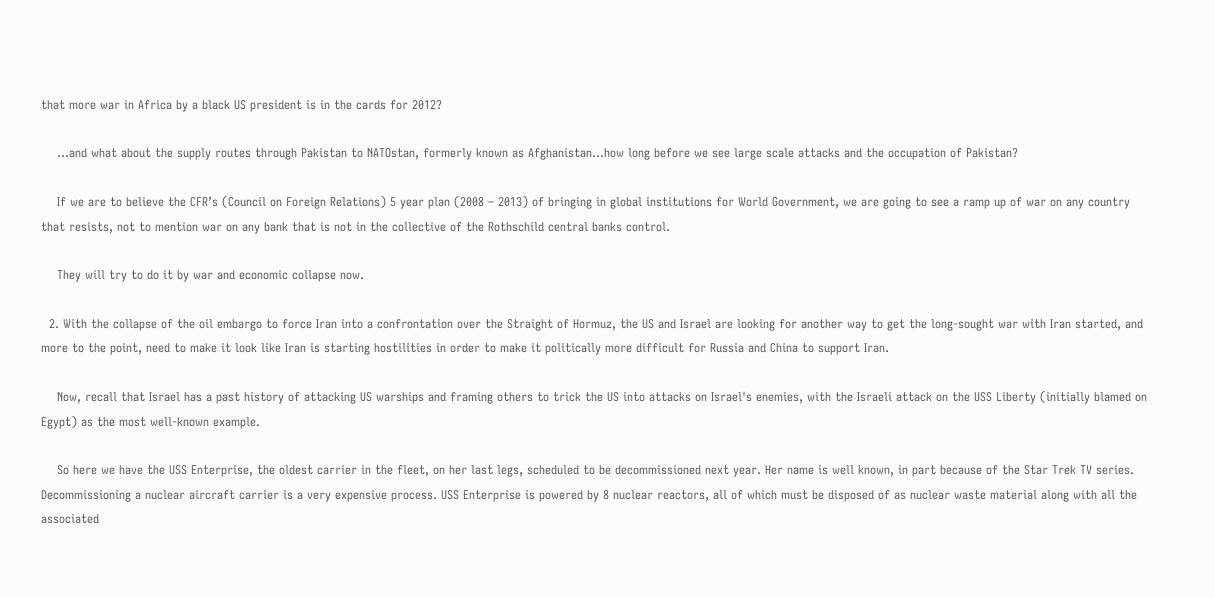that more war in Africa by a black US president is in the cards for 2012?

    …and what about the supply routes through Pakistan to NATOstan, formerly known as Afghanistan…how long before we see large scale attacks and the occupation of Pakistan?

    If we are to believe the CFR’s (Council on Foreign Relations) 5 year plan (2008 – 2013) of bringing in global institutions for World Government, we are going to see a ramp up of war on any country that resists, not to mention war on any bank that is not in the collective of the Rothschild central banks control.

    They will try to do it by war and economic collapse now.

  2. With the collapse of the oil embargo to force Iran into a confrontation over the Straight of Hormuz, the US and Israel are looking for another way to get the long-sought war with Iran started, and more to the point, need to make it look like Iran is starting hostilities in order to make it politically more difficult for Russia and China to support Iran.

    Now, recall that Israel has a past history of attacking US warships and framing others to trick the US into attacks on Israel's enemies, with the Israeli attack on the USS Liberty (initially blamed on Egypt) as the most well-known example.

    So here we have the USS Enterprise, the oldest carrier in the fleet, on her last legs, scheduled to be decommissioned next year. Her name is well known, in part because of the Star Trek TV series. Decommissioning a nuclear aircraft carrier is a very expensive process. USS Enterprise is powered by 8 nuclear reactors, all of which must be disposed of as nuclear waste material along with all the associated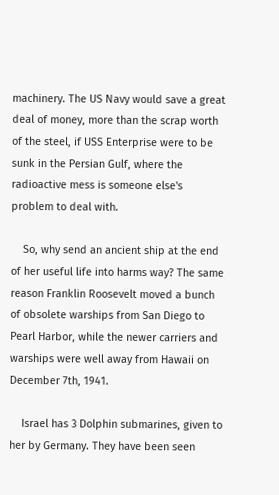machinery. The US Navy would save a great deal of money, more than the scrap worth of the steel, if USS Enterprise were to be sunk in the Persian Gulf, where the radioactive mess is someone else's problem to deal with.

    So, why send an ancient ship at the end of her useful life into harms way? The same reason Franklin Roosevelt moved a bunch of obsolete warships from San Diego to Pearl Harbor, while the newer carriers and warships were well away from Hawaii on December 7th, 1941.

    Israel has 3 Dolphin submarines, given to her by Germany. They have been seen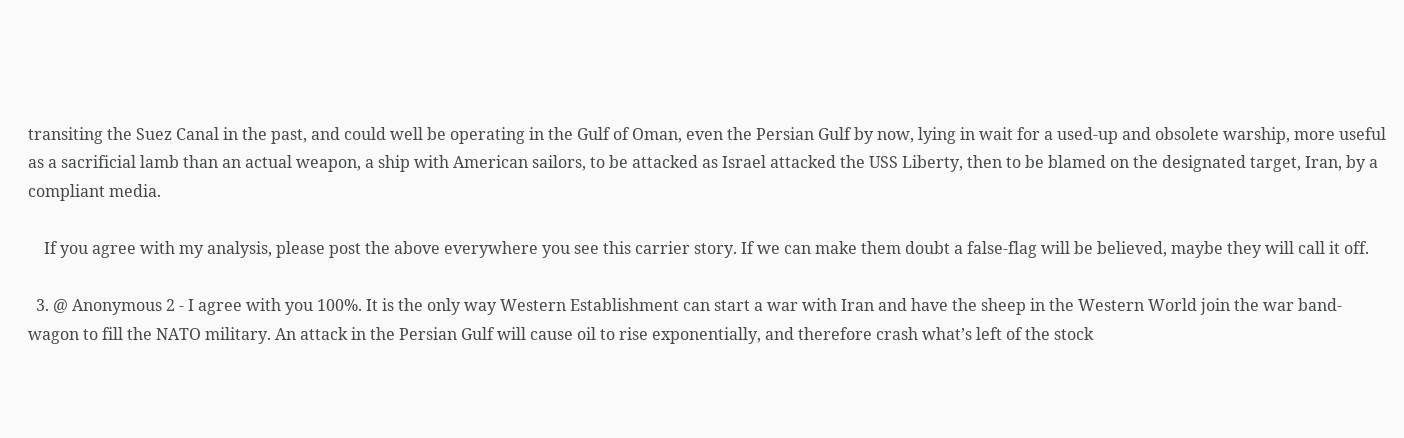transiting the Suez Canal in the past, and could well be operating in the Gulf of Oman, even the Persian Gulf by now, lying in wait for a used-up and obsolete warship, more useful as a sacrificial lamb than an actual weapon, a ship with American sailors, to be attacked as Israel attacked the USS Liberty, then to be blamed on the designated target, Iran, by a compliant media.

    If you agree with my analysis, please post the above everywhere you see this carrier story. If we can make them doubt a false-flag will be believed, maybe they will call it off.

  3. @ Anonymous 2 - I agree with you 100%. It is the only way Western Establishment can start a war with Iran and have the sheep in the Western World join the war band-wagon to fill the NATO military. An attack in the Persian Gulf will cause oil to rise exponentially, and therefore crash what’s left of the stock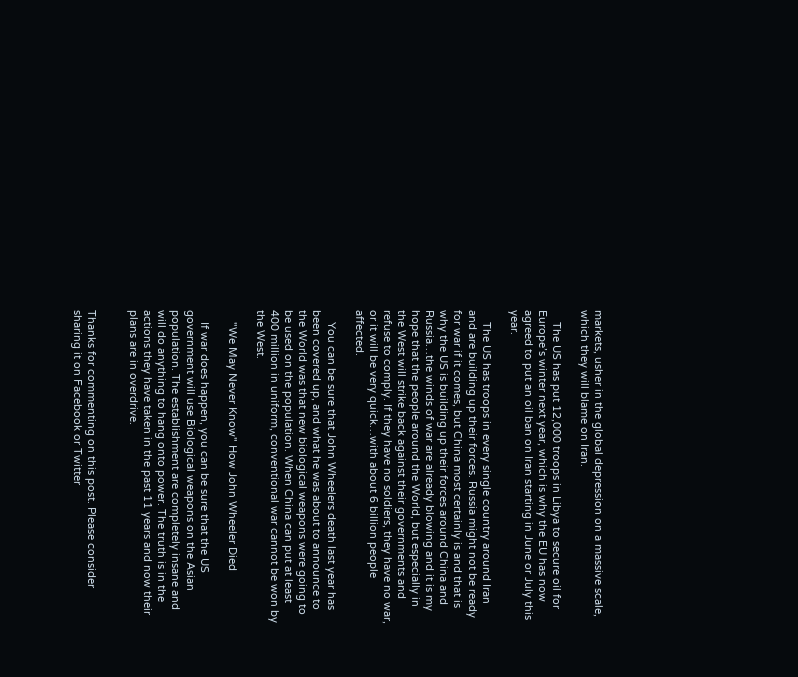markets, usher in the global depression on a massive scale, which they will blame on Iran.

    The US has put 12,000 troops in Libya to secure oil for Europe’s winter next year, which is why the EU has now agreed to put an oil ban on Iran starting in June or July this year.

    The US has troops in every single country around Iran and are building up their forces. Russia might not be ready for war if it comes, but China most certainly is and that is why the US is building up their forces around China and Russia…the winds of war are already blowing and it is my hope that the people around the World, but especially in the West will strike back against their governments and refuse to comply. If they have no soldiers, they have no war, or it will be very quick…with about 6 billion people affected.

    You can be sure that John Wheelers death last year has been covered up, and what he was about to announce to the World was that new biological weapons were going to be used on the population. When China can put at least 400 million in uniform, conventional war cannot be won by the West.

    "We May Never Know" How John Wheeler Died

    If war does happen, you can be sure that the US government will use Biological weapons on the Asian population. The establishment are completely insane and will do anything to hang onto power. The truth is in the actions they have taken in the past 11 years and now their plans are in overdrive.


Thanks for commenting on this post. Please consider sharing it on Facebook or Twitter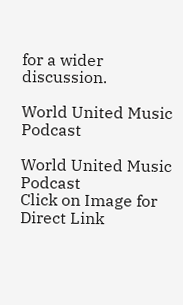for a wider discussion.

World United Music Podcast

World United Music Podcast
Click on Image for Direct Link